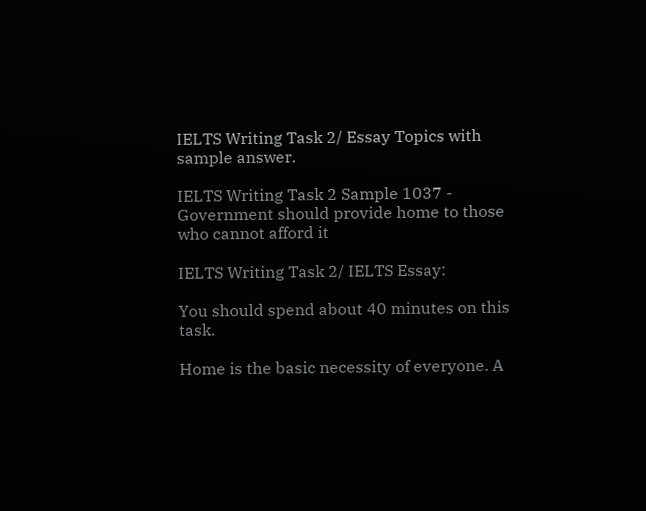IELTS Writing Task 2/ Essay Topics with sample answer.

IELTS Writing Task 2 Sample 1037 - Government should provide home to those who cannot afford it

IELTS Writing Task 2/ IELTS Essay:

You should spend about 40 minutes on this task.

Home is the basic necessity of everyone. A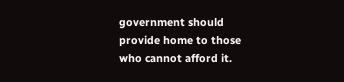government should provide home to those who cannot afford it.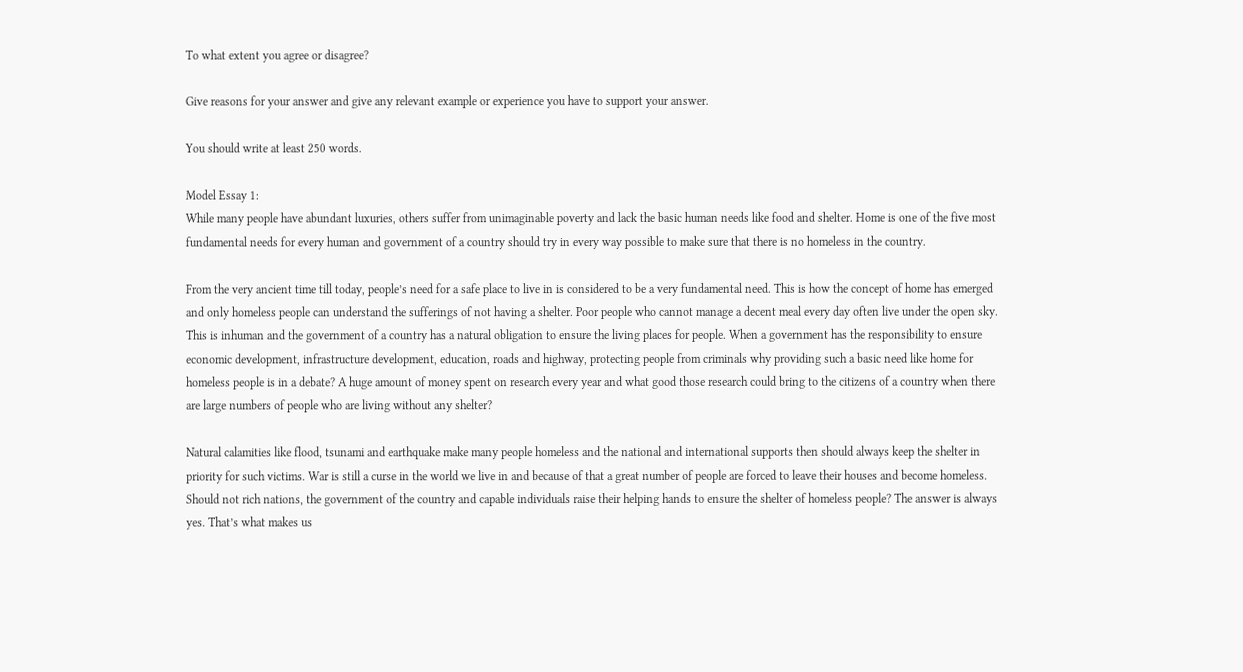To what extent you agree or disagree?

Give reasons for your answer and give any relevant example or experience you have to support your answer.

You should write at least 250 words.

Model Essay 1:
While many people have abundant luxuries, others suffer from unimaginable poverty and lack the basic human needs like food and shelter. Home is one of the five most fundamental needs for every human and government of a country should try in every way possible to make sure that there is no homeless in the country.

From the very ancient time till today, people’s need for a safe place to live in is considered to be a very fundamental need. This is how the concept of home has emerged and only homeless people can understand the sufferings of not having a shelter. Poor people who cannot manage a decent meal every day often live under the open sky. This is inhuman and the government of a country has a natural obligation to ensure the living places for people. When a government has the responsibility to ensure economic development, infrastructure development, education, roads and highway, protecting people from criminals why providing such a basic need like home for homeless people is in a debate? A huge amount of money spent on research every year and what good those research could bring to the citizens of a country when there are large numbers of people who are living without any shelter?

Natural calamities like flood, tsunami and earthquake make many people homeless and the national and international supports then should always keep the shelter in priority for such victims. War is still a curse in the world we live in and because of that a great number of people are forced to leave their houses and become homeless. Should not rich nations, the government of the country and capable individuals raise their helping hands to ensure the shelter of homeless people? The answer is always yes. That’s what makes us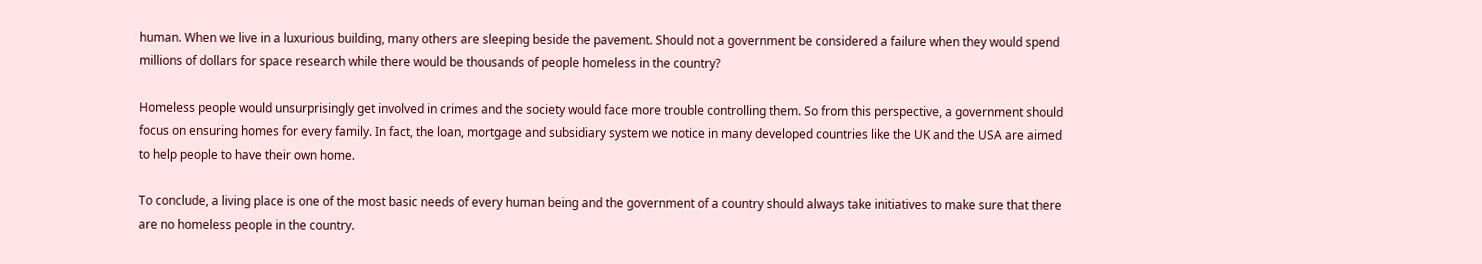human. When we live in a luxurious building, many others are sleeping beside the pavement. Should not a government be considered a failure when they would spend millions of dollars for space research while there would be thousands of people homeless in the country?

Homeless people would unsurprisingly get involved in crimes and the society would face more trouble controlling them. So from this perspective, a government should focus on ensuring homes for every family. In fact, the loan, mortgage and subsidiary system we notice in many developed countries like the UK and the USA are aimed to help people to have their own home.

To conclude, a living place is one of the most basic needs of every human being and the government of a country should always take initiatives to make sure that there are no homeless people in the country.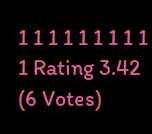1 1 1 1 1 1 1 1 1 1 Rating 3.42 (6 Votes)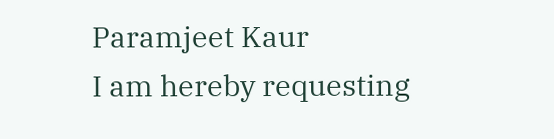Paramjeet Kaur
I am hereby requesting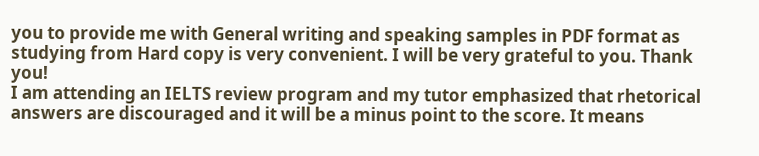you to provide me with General writing and speaking samples in PDF format as studying from Hard copy is very convenient. I will be very grateful to you. Thank you!
I am attending an IELTS review program and my tutor emphasized that rhetorical answers are discouraged and it will be a minus point to the score. It means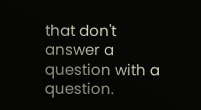that don't answer a question with a question.